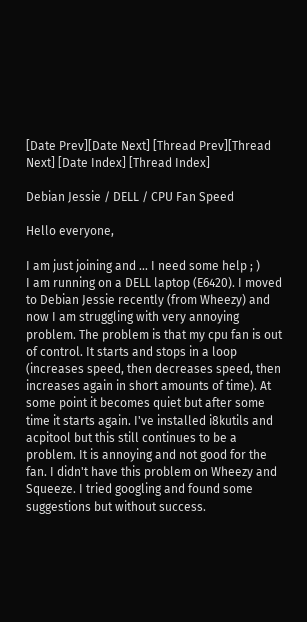[Date Prev][Date Next] [Thread Prev][Thread Next] [Date Index] [Thread Index]

Debian Jessie / DELL / CPU Fan Speed

Hello everyone,

I am just joining and ... I need some help ; )
I am running on a DELL laptop (E6420). I moved to Debian Jessie recently (from Wheezy) and now I am struggling with very annoying problem. The problem is that my cpu fan is out of control. It starts and stops in a loop (increases speed, then decreases speed, then increases again in short amounts of time). At some point it becomes quiet but after some time it starts again. I've installed i8kutils and acpitool but this still continues to be a problem. It is annoying and not good for the fan. I didn't have this problem on Wheezy and Squeeze. I tried googling and found some suggestions but without success.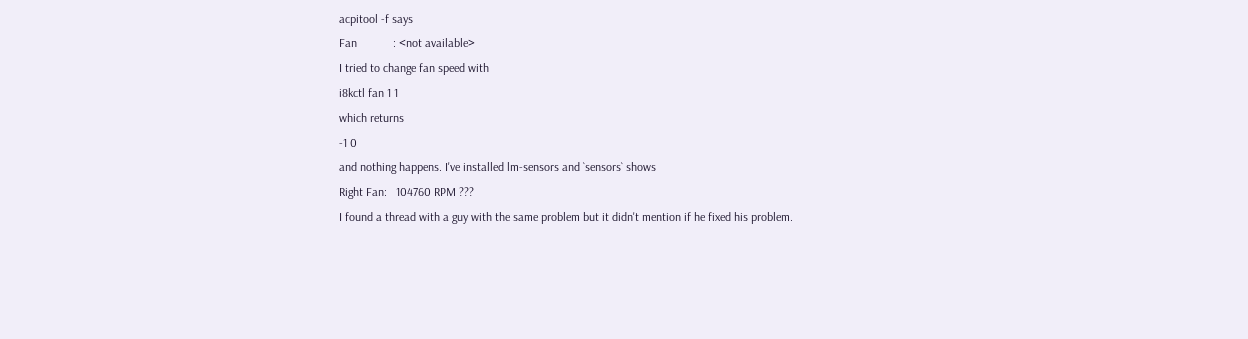acpitool -f says
Fan            : <not available>
I tried to change fan speed with
i8kctl fan 1 1
which returns
-1 0
and nothing happens. I've installed lm-sensors and `sensors` shows
Right Fan:   104760 RPM ???
I found a thread with a guy with the same problem but it didn't mention if he fixed his problem.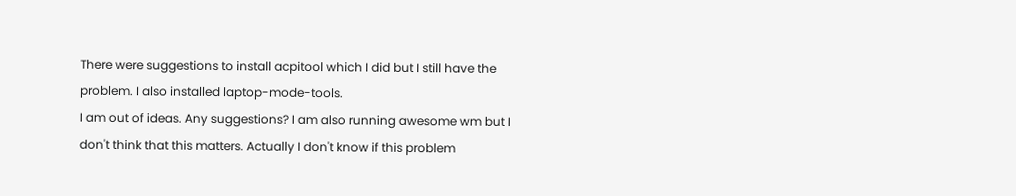There were suggestions to install acpitool which I did but I still have the problem. I also installed laptop-mode-tools.
I am out of ideas. Any suggestions? I am also running awesome wm but I don't think that this matters. Actually I don't know if this problem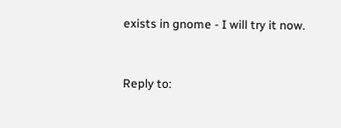exists in gnome - I will try it now.


Reply to: